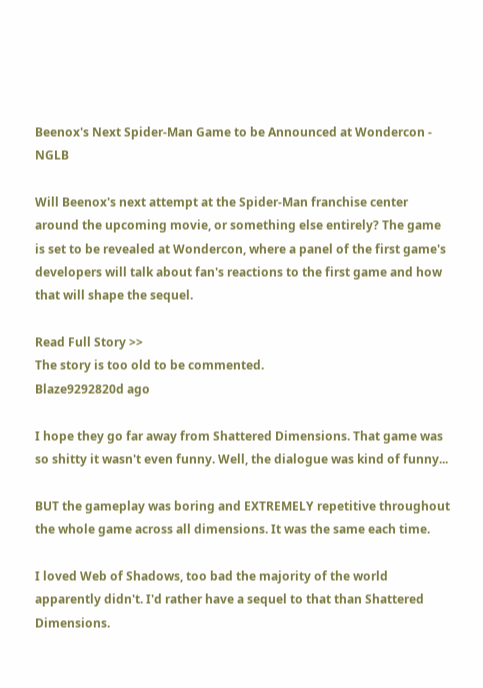Beenox's Next Spider-Man Game to be Announced at Wondercon - NGLB

Will Beenox's next attempt at the Spider-Man franchise center around the upcoming movie, or something else entirely? The game is set to be revealed at Wondercon, where a panel of the first game's developers will talk about fan's reactions to the first game and how that will shape the sequel.

Read Full Story >>
The story is too old to be commented.
Blaze9292820d ago

I hope they go far away from Shattered Dimensions. That game was so shitty it wasn't even funny. Well, the dialogue was kind of funny...

BUT the gameplay was boring and EXTREMELY repetitive throughout the whole game across all dimensions. It was the same each time.

I loved Web of Shadows, too bad the majority of the world apparently didn't. I'd rather have a sequel to that than Shattered Dimensions.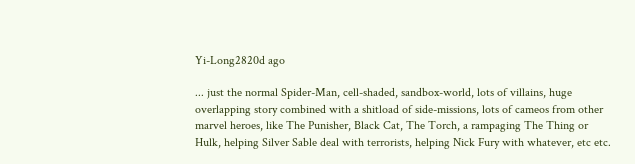Yi-Long2820d ago

... just the normal Spider-Man, cell-shaded, sandbox-world, lots of villains, huge overlapping story combined with a shitload of side-missions, lots of cameos from other marvel heroes, like The Punisher, Black Cat, The Torch, a rampaging The Thing or Hulk, helping Silver Sable deal with terrorists, helping Nick Fury with whatever, etc etc.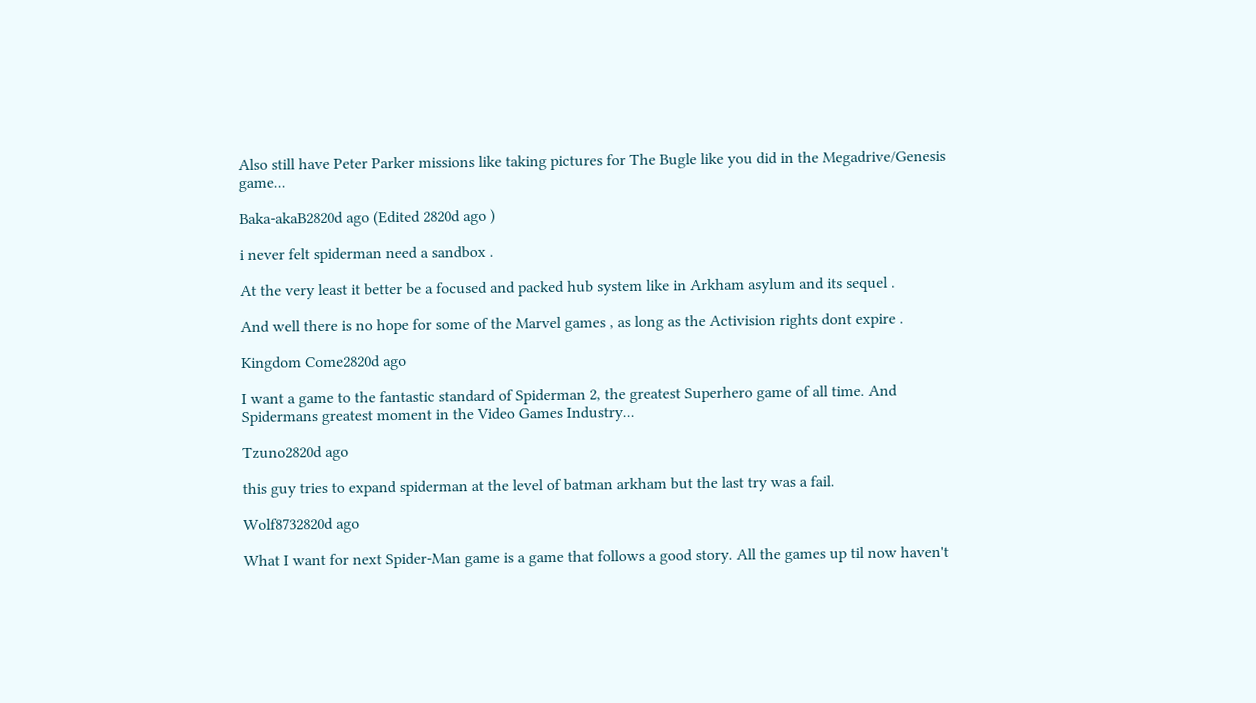Also still have Peter Parker missions like taking pictures for The Bugle like you did in the Megadrive/Genesis game...

Baka-akaB2820d ago (Edited 2820d ago )

i never felt spiderman need a sandbox .

At the very least it better be a focused and packed hub system like in Arkham asylum and its sequel .

And well there is no hope for some of the Marvel games , as long as the Activision rights dont expire .

Kingdom Come2820d ago

I want a game to the fantastic standard of Spiderman 2, the greatest Superhero game of all time. And Spidermans greatest moment in the Video Games Industry...

Tzuno2820d ago

this guy tries to expand spiderman at the level of batman arkham but the last try was a fail.

Wolf8732820d ago

What I want for next Spider-Man game is a game that follows a good story. All the games up til now haven't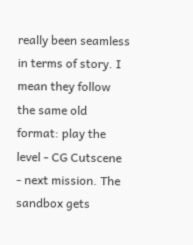really been seamless in terms of story. I mean they follow the same old format: play the level - CG Cutscene - next mission. The sandbox gets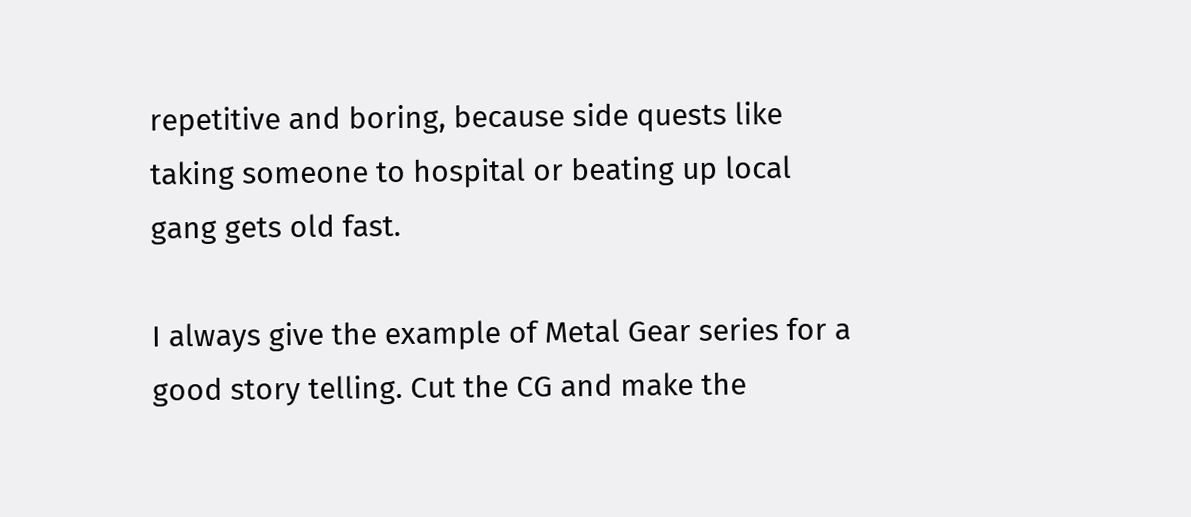repetitive and boring, because side quests like taking someone to hospital or beating up local gang gets old fast.

I always give the example of Metal Gear series for a good story telling. Cut the CG and make the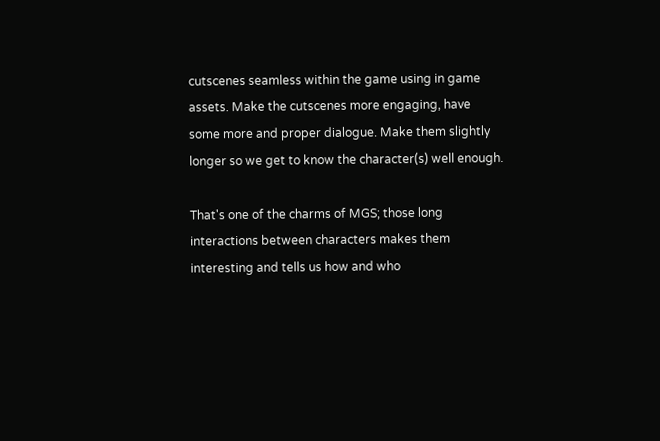cutscenes seamless within the game using in game assets. Make the cutscenes more engaging, have some more and proper dialogue. Make them slightly longer so we get to know the character(s) well enough.

That's one of the charms of MGS; those long interactions between characters makes them interesting and tells us how and who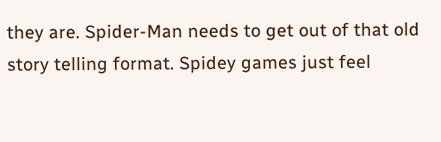they are. Spider-Man needs to get out of that old story telling format. Spidey games just feel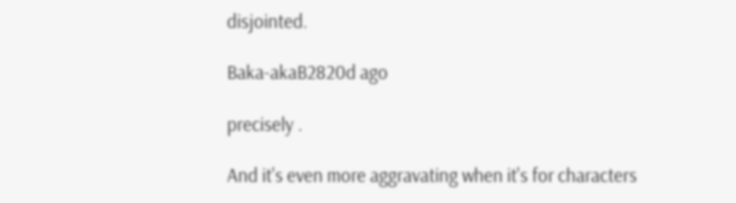disjointed.

Baka-akaB2820d ago

precisely .

And it's even more aggravating when it's for characters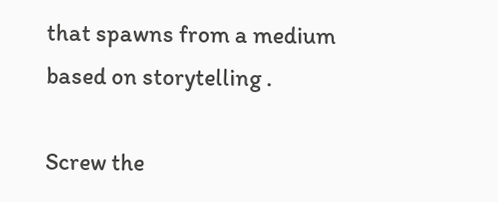that spawns from a medium based on storytelling .

Screw the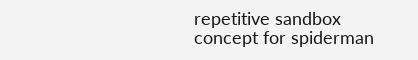repetitive sandbox concept for spiderman